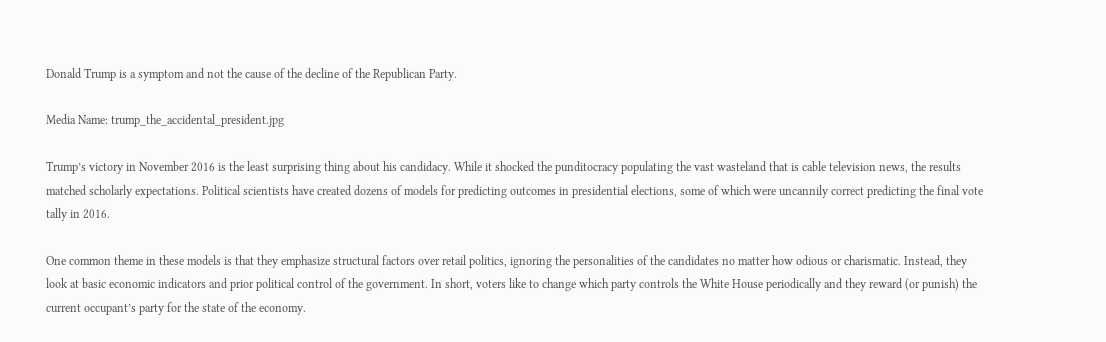Donald Trump is a symptom and not the cause of the decline of the Republican Party.

Media Name: trump_the_accidental_president.jpg

Trump’s victory in November 2016 is the least surprising thing about his candidacy. While it shocked the punditocracy populating the vast wasteland that is cable television news, the results matched scholarly expectations. Political scientists have created dozens of models for predicting outcomes in presidential elections, some of which were uncannily correct predicting the final vote tally in 2016.

One common theme in these models is that they emphasize structural factors over retail politics, ignoring the personalities of the candidates no matter how odious or charismatic. Instead, they look at basic economic indicators and prior political control of the government. In short, voters like to change which party controls the White House periodically and they reward (or punish) the current occupant’s party for the state of the economy.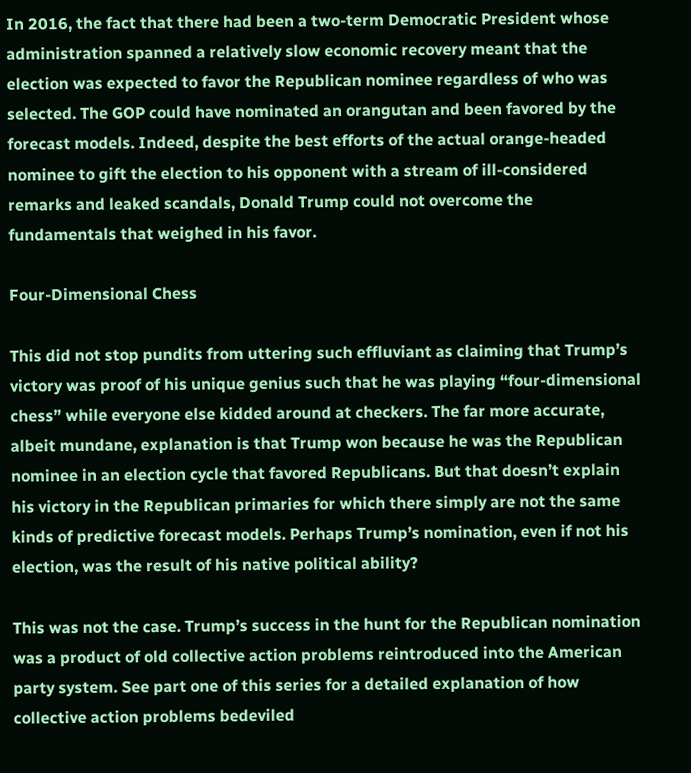In 2016, the fact that there had been a two‐term Democratic President whose administration spanned a relatively slow economic recovery meant that the election was expected to favor the Republican nominee regardless of who was selected. The GOP could have nominated an orangutan and been favored by the forecast models. Indeed, despite the best efforts of the actual orange‐headed nominee to gift the election to his opponent with a stream of ill‐considered remarks and leaked scandals, Donald Trump could not overcome the fundamentals that weighed in his favor.

Four‐Dimensional Chess

This did not stop pundits from uttering such effluviant as claiming that Trump’s victory was proof of his unique genius such that he was playing “four‐dimensional chess” while everyone else kidded around at checkers. The far more accurate, albeit mundane, explanation is that Trump won because he was the Republican nominee in an election cycle that favored Republicans. But that doesn’t explain his victory in the Republican primaries for which there simply are not the same kinds of predictive forecast models. Perhaps Trump’s nomination, even if not his election, was the result of his native political ability?

This was not the case. Trump’s success in the hunt for the Republican nomination was a product of old collective action problems reintroduced into the American party system. See part one of this series for a detailed explanation of how collective action problems bedeviled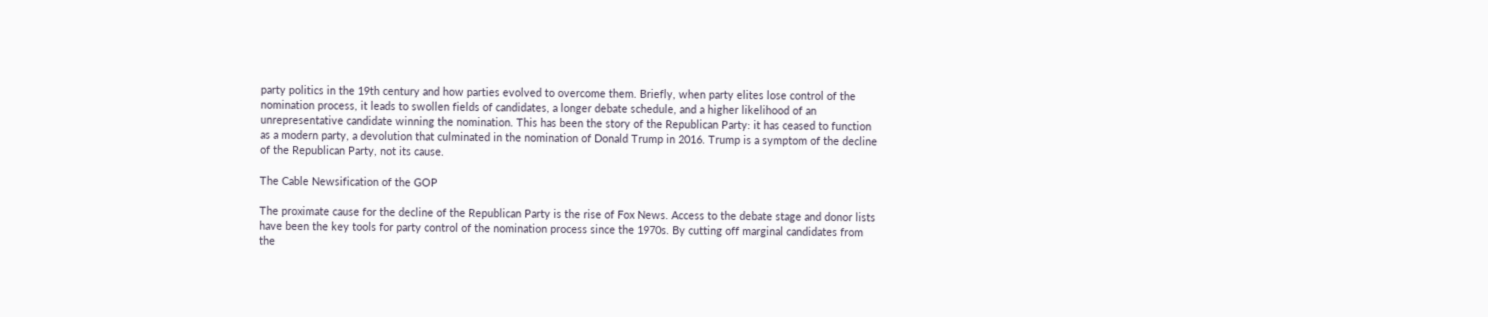party politics in the 19th century and how parties evolved to overcome them. Briefly, when party elites lose control of the nomination process, it leads to swollen fields of candidates, a longer debate schedule, and a higher likelihood of an unrepresentative candidate winning the nomination. This has been the story of the Republican Party: it has ceased to function as a modern party, a devolution that culminated in the nomination of Donald Trump in 2016. Trump is a symptom of the decline of the Republican Party, not its cause.

The Cable Newsification of the GOP

The proximate cause for the decline of the Republican Party is the rise of Fox News. Access to the debate stage and donor lists have been the key tools for party control of the nomination process since the 1970s. By cutting off marginal candidates from the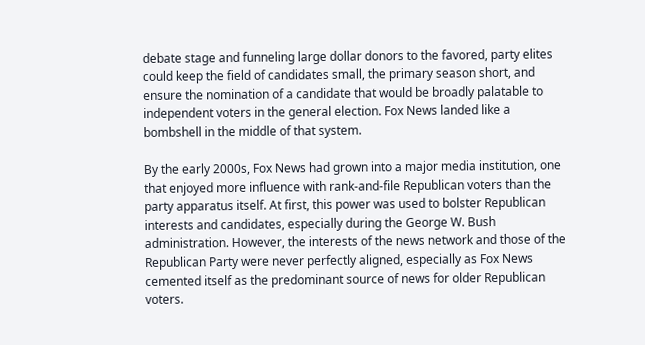debate stage and funneling large dollar donors to the favored, party elites could keep the field of candidates small, the primary season short, and ensure the nomination of a candidate that would be broadly palatable to independent voters in the general election. Fox News landed like a bombshell in the middle of that system.

By the early 2000s, Fox News had grown into a major media institution, one that enjoyed more influence with rank‐and‐file Republican voters than the party apparatus itself. At first, this power was used to bolster Republican interests and candidates, especially during the George W. Bush administration. However, the interests of the news network and those of the Republican Party were never perfectly aligned, especially as Fox News cemented itself as the predominant source of news for older Republican voters.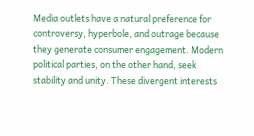Media outlets have a natural preference for controversy, hyperbole, and outrage because they generate consumer engagement. Modern political parties, on the other hand, seek stability and unity. These divergent interests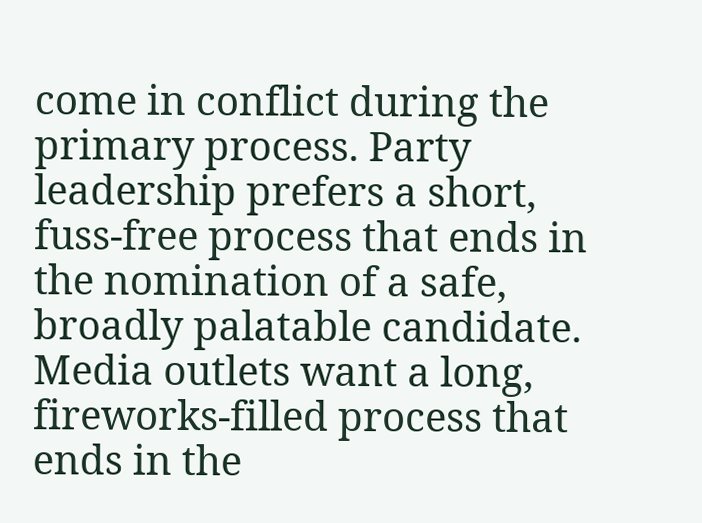come in conflict during the primary process. Party leadership prefers a short, fuss‐free process that ends in the nomination of a safe, broadly palatable candidate. Media outlets want a long, fireworks‐filled process that ends in the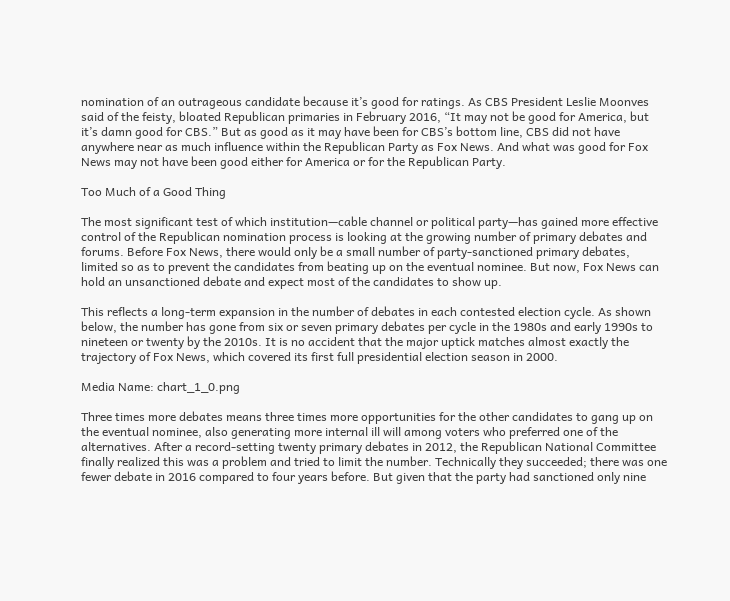nomination of an outrageous candidate because it’s good for ratings. As CBS President Leslie Moonves said of the feisty, bloated Republican primaries in February 2016, “It may not be good for America, but it’s damn good for CBS.” But as good as it may have been for CBS’s bottom line, CBS did not have anywhere near as much influence within the Republican Party as Fox News. And what was good for Fox News may not have been good either for America or for the Republican Party.

Too Much of a Good Thing

The most significant test of which institution—cable channel or political party—has gained more effective control of the Republican nomination process is looking at the growing number of primary debates and forums. Before Fox News, there would only be a small number of party-sanctioned primary debates, limited so as to prevent the candidates from beating up on the eventual nominee. But now, Fox News can hold an unsanctioned debate and expect most of the candidates to show up.

This reflects a long-term expansion in the number of debates in each contested election cycle. As shown below, the number has gone from six or seven primary debates per cycle in the 1980s and early 1990s to nineteen or twenty by the 2010s. It is no accident that the major uptick matches almost exactly the trajectory of Fox News, which covered its first full presidential election season in 2000.

Media Name: chart_1_0.png

Three times more debates means three times more opportunities for the other candidates to gang up on the eventual nominee, also generating more internal ill will among voters who preferred one of the alternatives. After a record-setting twenty primary debates in 2012, the Republican National Committee finally realized this was a problem and tried to limit the number. Technically they succeeded; there was one fewer debate in 2016 compared to four years before. But given that the party had sanctioned only nine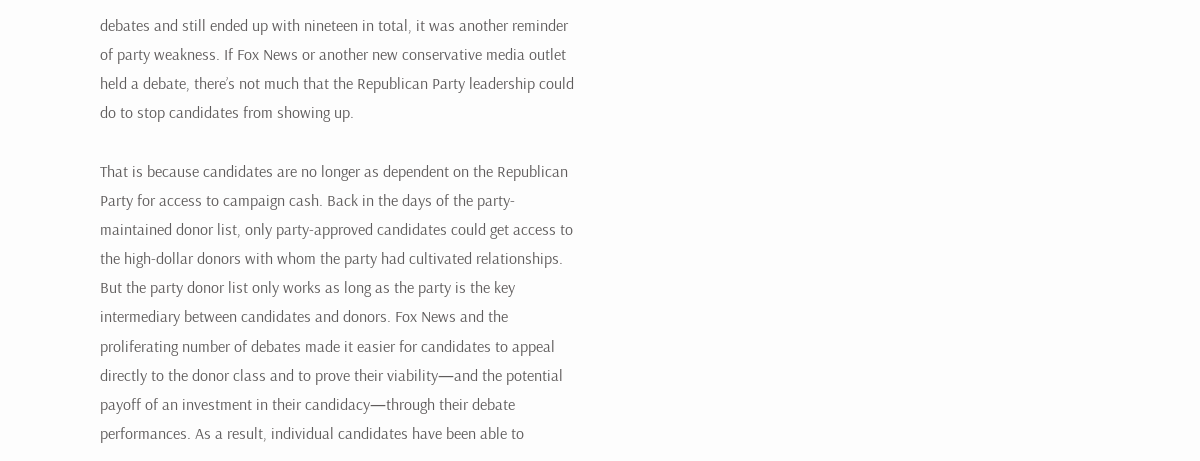debates and still ended up with nineteen in total, it was another reminder of party weakness. If Fox News or another new conservative media outlet held a debate, there’s not much that the Republican Party leadership could do to stop candidates from showing up.

That is because candidates are no longer as dependent on the Republican Party for access to campaign cash. Back in the days of the party-maintained donor list, only party-approved candidates could get access to the high-dollar donors with whom the party had cultivated relationships. But the party donor list only works as long as the party is the key intermediary between candidates and donors. Fox News and the proliferating number of debates made it easier for candidates to appeal directly to the donor class and to prove their viability—and the potential payoff of an investment in their candidacy—through their debate performances. As a result, individual candidates have been able to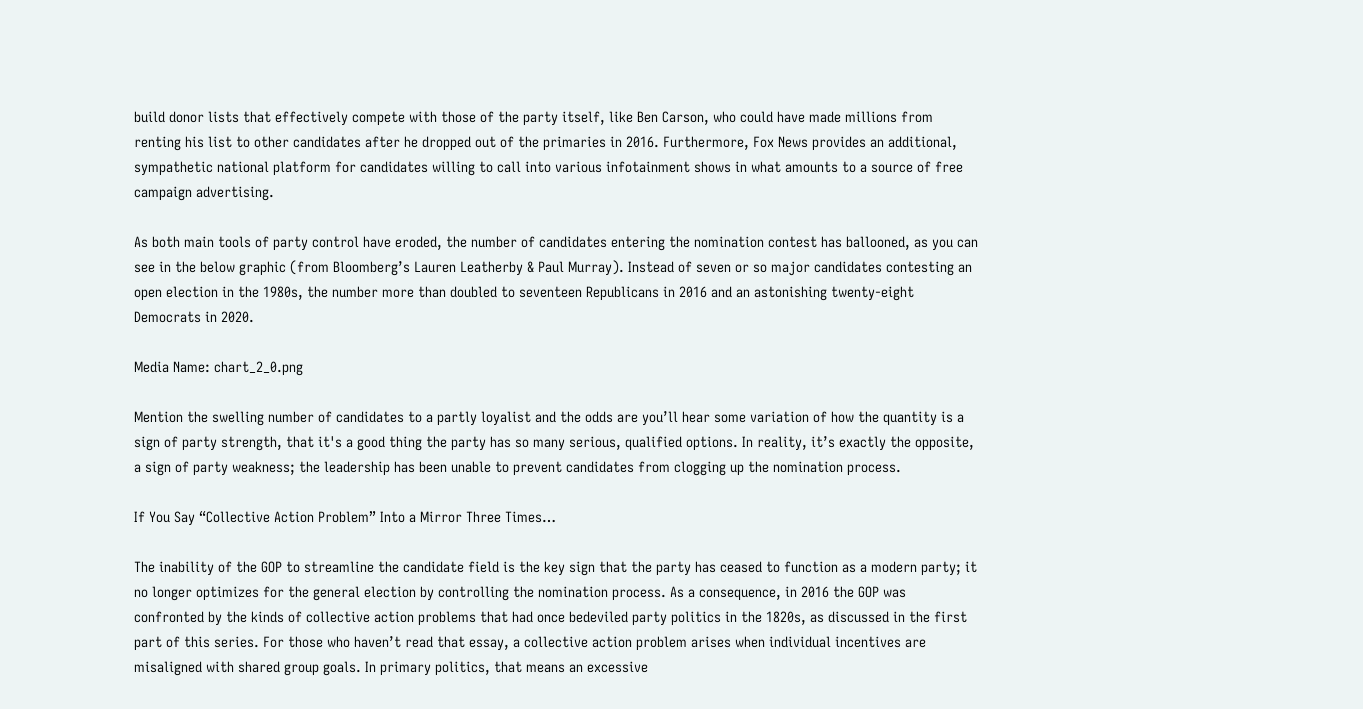build donor lists that effectively compete with those of the party itself, like Ben Carson, who could have made millions from renting his list to other candidates after he dropped out of the primaries in 2016. Furthermore, Fox News provides an additional, sympathetic national platform for candidates willing to call into various infotainment shows in what amounts to a source of free campaign advertising.

As both main tools of party control have eroded, the number of candidates entering the nomination contest has ballooned, as you can see in the below graphic (from Bloomberg’s Lauren Leatherby & Paul Murray). Instead of seven or so major candidates contesting an open election in the 1980s, the number more than doubled to seventeen Republicans in 2016 and an astonishing twenty-eight Democrats in 2020.

Media Name: chart_2_0.png

Mention the swelling number of candidates to a partly loyalist and the odds are you’ll hear some variation of how the quantity is a sign of party strength, that it's a good thing the party has so many serious, qualified options. In reality, it’s exactly the opposite, a sign of party weakness; the leadership has been unable to prevent candidates from clogging up the nomination process.

If You Say “Collective Action Problem” Into a Mirror Three Times…

The inability of the GOP to streamline the candidate field is the key sign that the party has ceased to function as a modern party; it no longer optimizes for the general election by controlling the nomination process. As a consequence, in 2016 the GOP was confronted by the kinds of collective action problems that had once bedeviled party politics in the 1820s, as discussed in the first part of this series. For those who haven’t read that essay, a collective action problem arises when individual incentives are misaligned with shared group goals. In primary politics, that means an excessive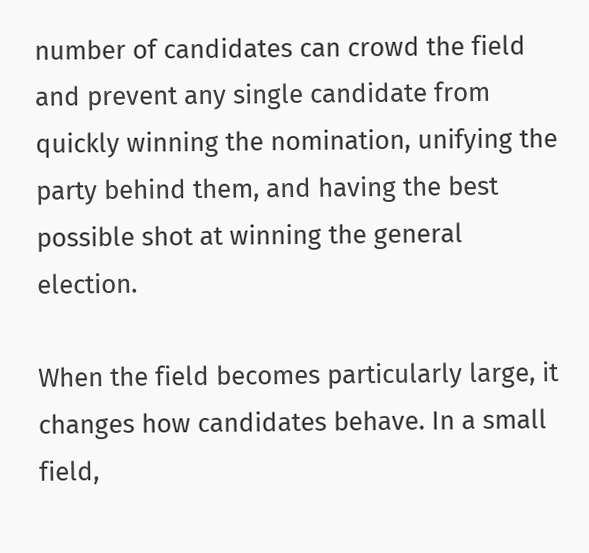number of candidates can crowd the field and prevent any single candidate from quickly winning the nomination, unifying the party behind them, and having the best possible shot at winning the general election.

When the field becomes particularly large, it changes how candidates behave. In a small field,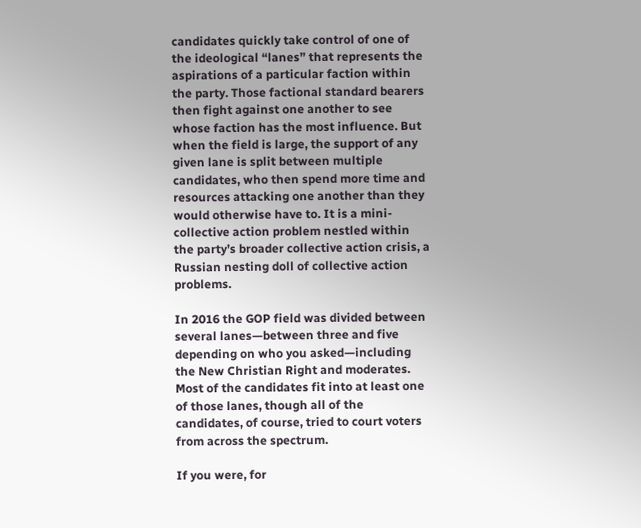candidates quickly take control of one of the ideological “lanes” that represents the aspirations of a particular faction within the party. Those factional standard bearers then fight against one another to see whose faction has the most influence. But when the field is large, the support of any given lane is split between multiple candidates, who then spend more time and resources attacking one another than they would otherwise have to. It is a mini‐collective action problem nestled within the party’s broader collective action crisis, a Russian nesting doll of collective action problems.

In 2016 the GOP field was divided between several lanes—between three and five depending on who you asked—including the New Christian Right and moderates. Most of the candidates fit into at least one of those lanes, though all of the candidates, of course, tried to court voters from across the spectrum.

If you were, for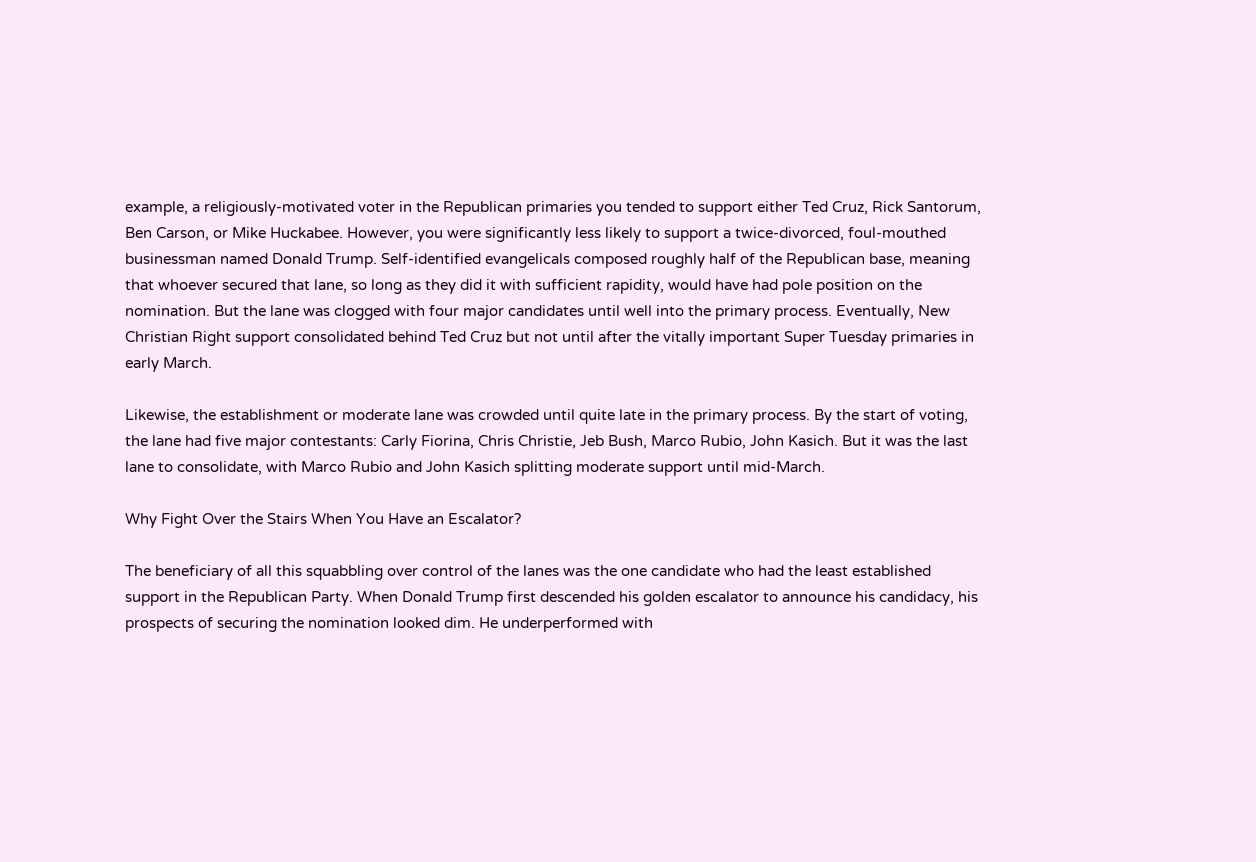example, a religiously‐motivated voter in the Republican primaries you tended to support either Ted Cruz, Rick Santorum, Ben Carson, or Mike Huckabee. However, you were significantly less likely to support a twice‐divorced, foul‐mouthed businessman named Donald Trump. Self‐identified evangelicals composed roughly half of the Republican base, meaning that whoever secured that lane, so long as they did it with sufficient rapidity, would have had pole position on the nomination. But the lane was clogged with four major candidates until well into the primary process. Eventually, New Christian Right support consolidated behind Ted Cruz but not until after the vitally important Super Tuesday primaries in early March.

Likewise, the establishment or moderate lane was crowded until quite late in the primary process. By the start of voting, the lane had five major contestants: Carly Fiorina, Chris Christie, Jeb Bush, Marco Rubio, John Kasich. But it was the last lane to consolidate, with Marco Rubio and John Kasich splitting moderate support until mid‐March.

Why Fight Over the Stairs When You Have an Escalator?

The beneficiary of all this squabbling over control of the lanes was the one candidate who had the least established support in the Republican Party. When Donald Trump first descended his golden escalator to announce his candidacy, his prospects of securing the nomination looked dim. He underperformed with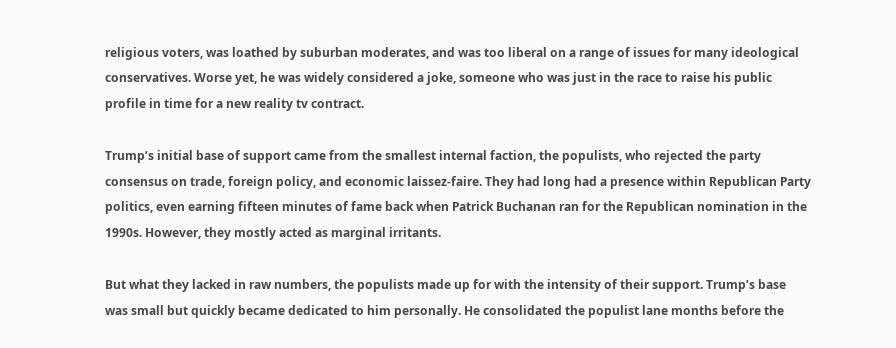religious voters, was loathed by suburban moderates, and was too liberal on a range of issues for many ideological conservatives. Worse yet, he was widely considered a joke, someone who was just in the race to raise his public profile in time for a new reality tv contract.

Trump’s initial base of support came from the smallest internal faction, the populists, who rejected the party consensus on trade, foreign policy, and economic laissez‐faire. They had long had a presence within Republican Party politics, even earning fifteen minutes of fame back when Patrick Buchanan ran for the Republican nomination in the 1990s. However, they mostly acted as marginal irritants.

But what they lacked in raw numbers, the populists made up for with the intensity of their support. Trump’s base was small but quickly became dedicated to him personally. He consolidated the populist lane months before the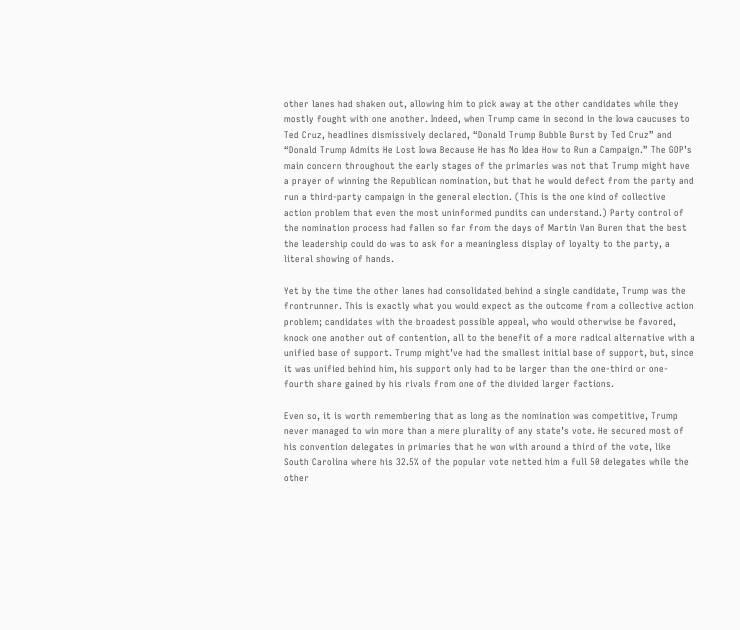other lanes had shaken out, allowing him to pick away at the other candidates while they mostly fought with one another. Indeed, when Trump came in second in the Iowa caucuses to Ted Cruz, headlines dismissively declared, “Donald Trump Bubble Burst by Ted Cruz” and “Donald Trump Admits He Lost Iowa Because He has No Idea How to Run a Campaign.” The GOP’s main concern throughout the early stages of the primaries was not that Trump might have a prayer of winning the Republican nomination, but that he would defect from the party and run a third‐party campaign in the general election. (This is the one kind of collective action problem that even the most uninformed pundits can understand.) Party control of the nomination process had fallen so far from the days of Martin Van Buren that the best the leadership could do was to ask for a meaningless display of loyalty to the party, a literal showing of hands.

Yet by the time the other lanes had consolidated behind a single candidate, Trump was the frontrunner. This is exactly what you would expect as the outcome from a collective action problem; candidates with the broadest possible appeal, who would otherwise be favored, knock one another out of contention, all to the benefit of a more radical alternative with a unified base of support. Trump might’ve had the smallest initial base of support, but, since it was unified behind him, his support only had to be larger than the one‐third or one‐fourth share gained by his rivals from one of the divided larger factions.

Even so, it is worth remembering that as long as the nomination was competitive, Trump never managed to win more than a mere plurality of any state’s vote. He secured most of his convention delegates in primaries that he won with around a third of the vote, like South Carolina where his 32.5% of the popular vote netted him a full 50 delegates while the other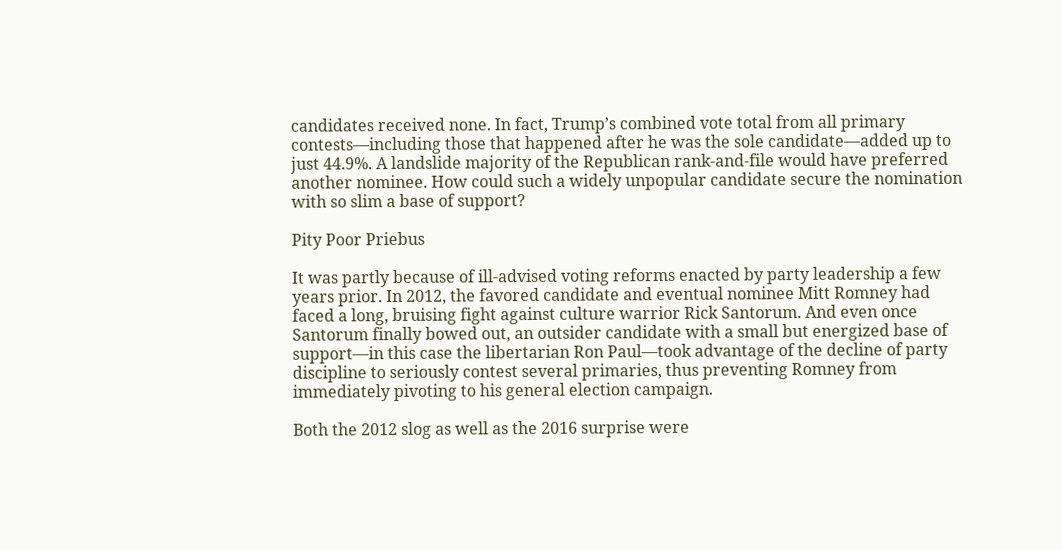candidates received none. In fact, Trump’s combined vote total from all primary contests—including those that happened after he was the sole candidate—added up to just 44.9%. A landslide majority of the Republican rank‐and‐file would have preferred another nominee. How could such a widely unpopular candidate secure the nomination with so slim a base of support?

Pity Poor Priebus

It was partly because of ill‐advised voting reforms enacted by party leadership a few years prior. In 2012, the favored candidate and eventual nominee Mitt Romney had faced a long, bruising fight against culture warrior Rick Santorum. And even once Santorum finally bowed out, an outsider candidate with a small but energized base of support—in this case the libertarian Ron Paul—took advantage of the decline of party discipline to seriously contest several primaries, thus preventing Romney from immediately pivoting to his general election campaign.

Both the 2012 slog as well as the 2016 surprise were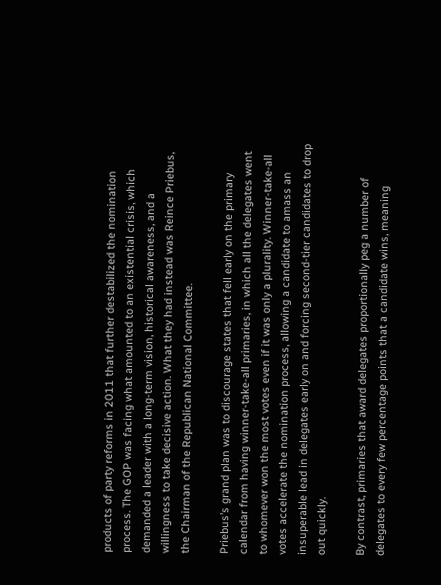products of party reforms in 2011 that further destabilized the nomination process. The GOP was facing what amounted to an existential crisis, which demanded a leader with a long‐term vision, historical awareness, and a willingness to take decisive action. What they had instead was Reince Priebus, the Chairman of the Republican National Committee.

Priebus’s grand plan was to discourage states that fell early on the primary calendar from having winner‐take‐all primaries, in which all the delegates went to whomever won the most votes even if it was only a plurality. Winner‐take‐all votes accelerate the nomination process, allowing a candidate to amass an insuperable lead in delegates early on and forcing second‐tier candidates to drop out quickly.

By contrast, primaries that award delegates proportionally peg a number of delegates to every few percentage points that a candidate wins, meaning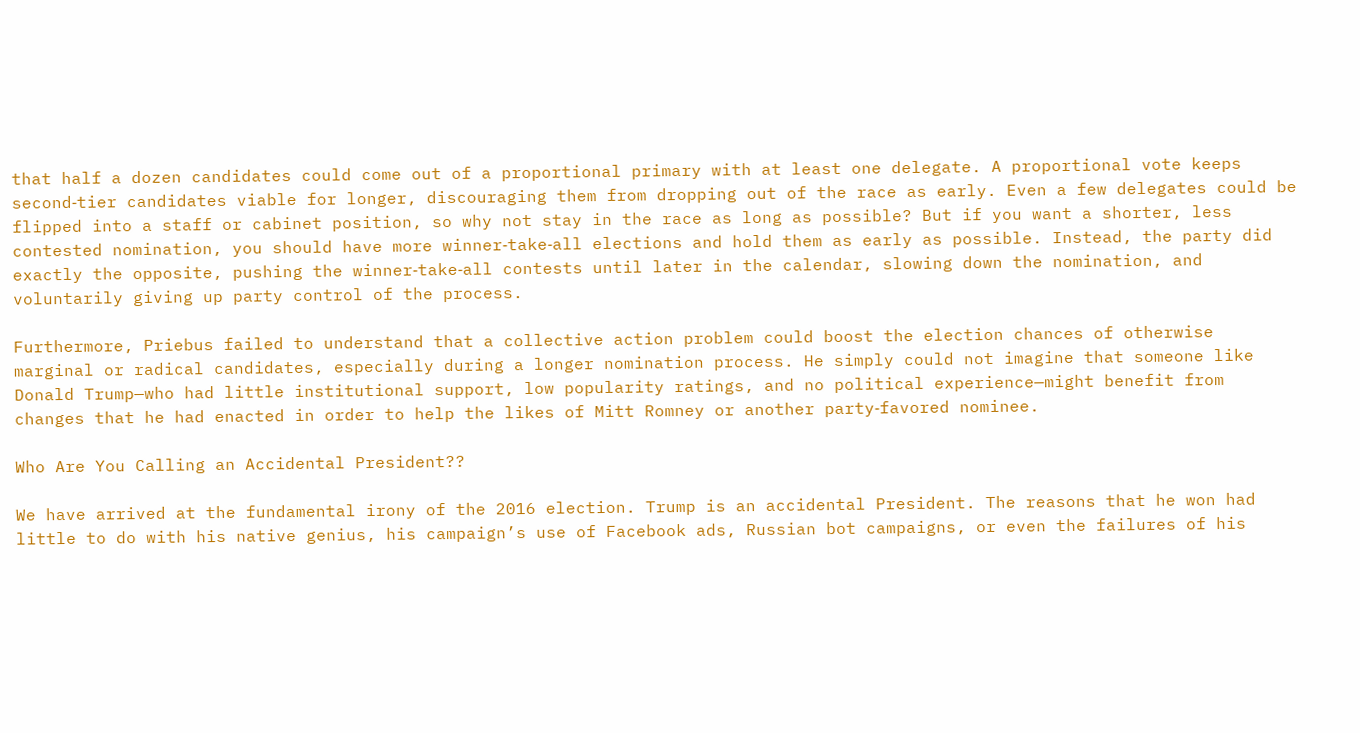that half a dozen candidates could come out of a proportional primary with at least one delegate. A proportional vote keeps second‐tier candidates viable for longer, discouraging them from dropping out of the race as early. Even a few delegates could be flipped into a staff or cabinet position, so why not stay in the race as long as possible? But if you want a shorter, less contested nomination, you should have more winner‐take‐all elections and hold them as early as possible. Instead, the party did exactly the opposite, pushing the winner‐take‐all contests until later in the calendar, slowing down the nomination, and voluntarily giving up party control of the process.

Furthermore, Priebus failed to understand that a collective action problem could boost the election chances of otherwise marginal or radical candidates, especially during a longer nomination process. He simply could not imagine that someone like Donald Trump—who had little institutional support, low popularity ratings, and no political experience—might benefit from changes that he had enacted in order to help the likes of Mitt Romney or another party‐favored nominee.

Who Are You Calling an Accidental President??

We have arrived at the fundamental irony of the 2016 election. Trump is an accidental President. The reasons that he won had little to do with his native genius, his campaign’s use of Facebook ads, Russian bot campaigns, or even the failures of his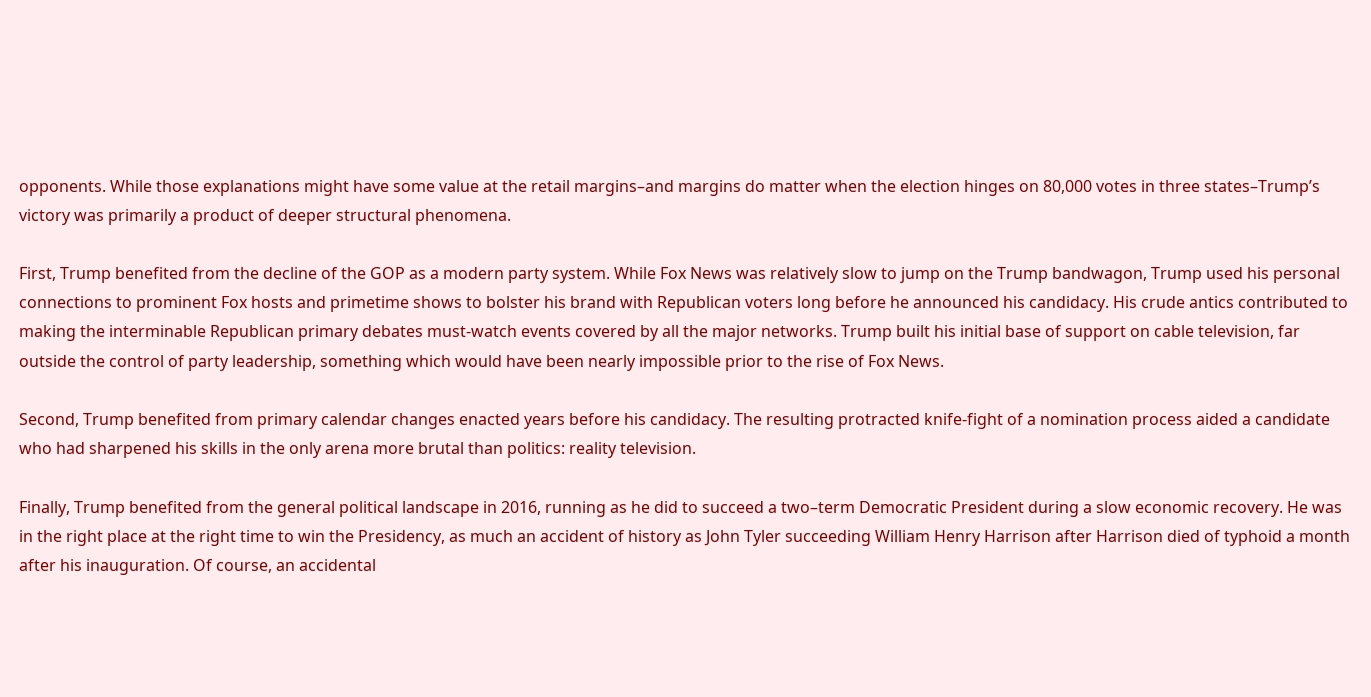opponents. While those explanations might have some value at the retail margins–and margins do matter when the election hinges on 80,000 votes in three states–Trump’s victory was primarily a product of deeper structural phenomena.

First, Trump benefited from the decline of the GOP as a modern party system. While Fox News was relatively slow to jump on the Trump bandwagon, Trump used his personal connections to prominent Fox hosts and primetime shows to bolster his brand with Republican voters long before he announced his candidacy. His crude antics contributed to making the interminable Republican primary debates must‐watch events covered by all the major networks. Trump built his initial base of support on cable television, far outside the control of party leadership, something which would have been nearly impossible prior to the rise of Fox News.

Second, Trump benefited from primary calendar changes enacted years before his candidacy. The resulting protracted knife‐fight of a nomination process aided a candidate who had sharpened his skills in the only arena more brutal than politics: reality television.

Finally, Trump benefited from the general political landscape in 2016, running as he did to succeed a two–term Democratic President during a slow economic recovery. He was in the right place at the right time to win the Presidency, as much an accident of history as John Tyler succeeding William Henry Harrison after Harrison died of typhoid a month after his inauguration. Of course, an accidental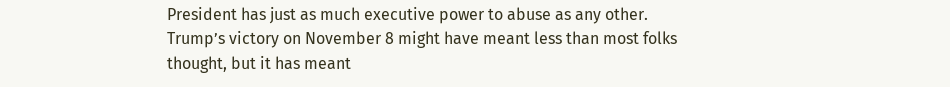President has just as much executive power to abuse as any other. Trump’s victory on November 8 might have meant less than most folks thought, but it has meant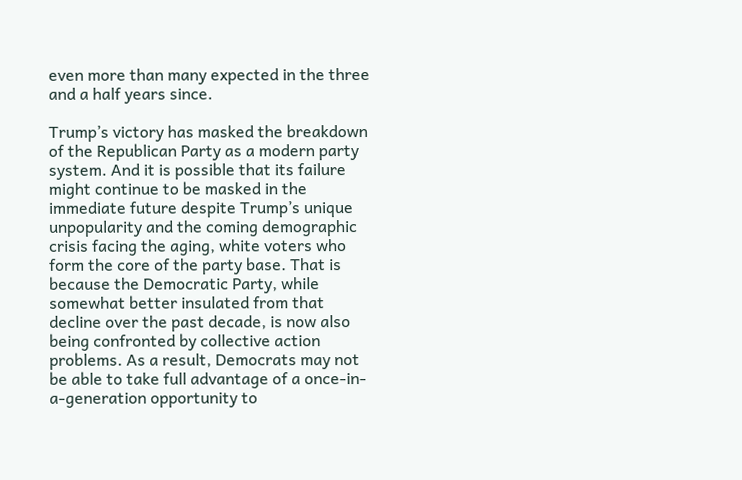even more than many expected in the three and a half years since.

Trump’s victory has masked the breakdown of the Republican Party as a modern party system. And it is possible that its failure might continue to be masked in the immediate future despite Trump’s unique unpopularity and the coming demographic crisis facing the aging, white voters who form the core of the party base. That is because the Democratic Party, while somewhat better insulated from that decline over the past decade, is now also being confronted by collective action problems. As a result, Democrats may not be able to take full advantage of a once‐in‐a‐generation opportunity to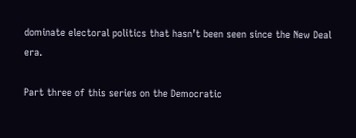dominate electoral politics that hasn’t been seen since the New Deal era.

Part three of this series on the Democratic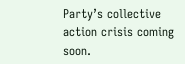Party’s collective action crisis coming soon.